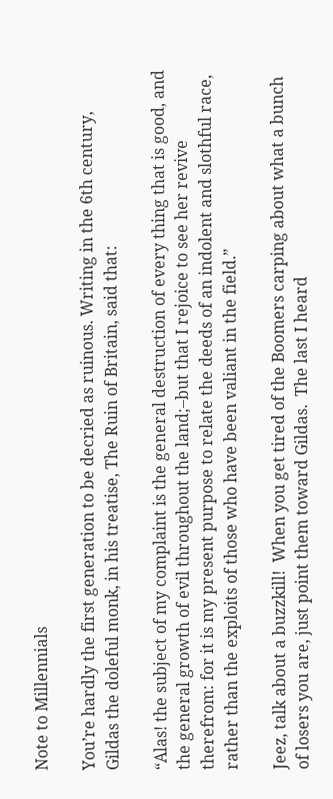Note to Millennials

You’re hardly the first generation to be decried as ruinous. Writing in the 6th century, Gildas the doleful monk, in his treatise, The Ruin of Britain, said that:

“Alas! the subject of my complaint is the general destruction of every thing that is good, and the general growth of evil throughout the land;–but that I rejoice to see her revive therefrom: for it is my present purpose to relate the deeds of an indolent and slothful race, rather than the exploits of those who have been valiant in the field.”

Jeez, talk about a buzzkill!  When you get tired of the Boomers carping about what a bunch of losers you are, just point them toward Gildas.  The last I heard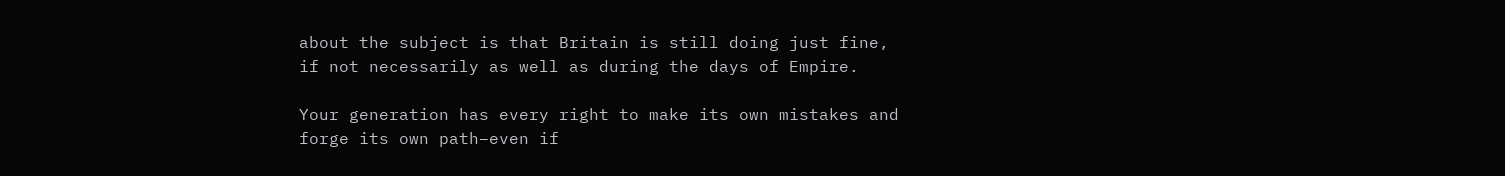about the subject is that Britain is still doing just fine, if not necessarily as well as during the days of Empire.

Your generation has every right to make its own mistakes and forge its own path–even if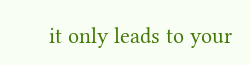it only leads to your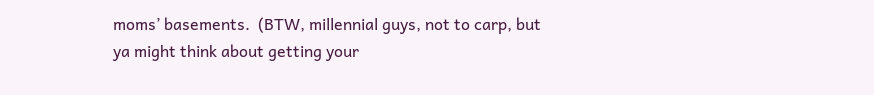moms’ basements.  (BTW, millennial guys, not to carp, but ya might think about getting your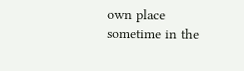own place sometime in the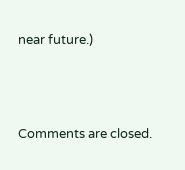near future.)




Comments are closed.